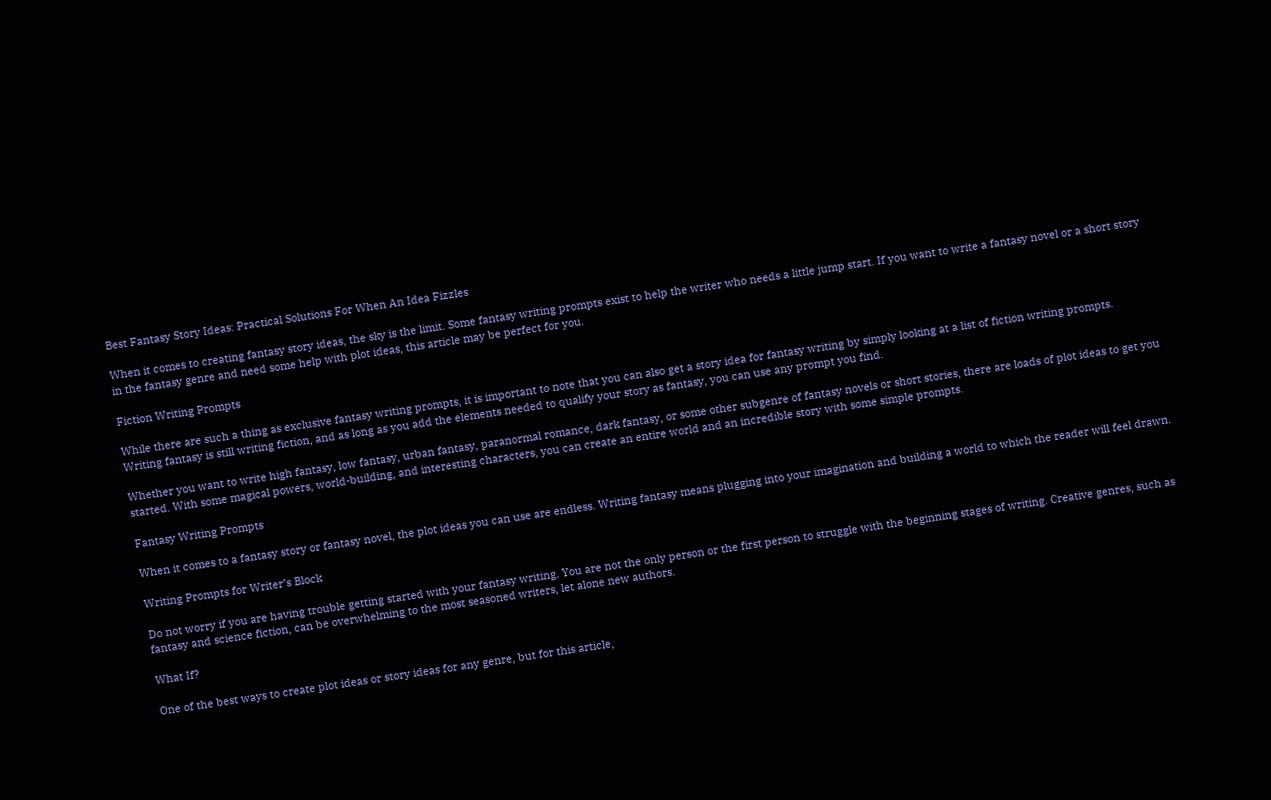Best Fantasy Story Ideas: Practical Solutions For When An Idea Fizzles

When it comes to creating fantasy story ideas, the sky is the limit. Some fantasy writing prompts exist to help the writer who needs a little jump start. If you want to write a fantasy novel or a short story in the fantasy genre and need some help with plot ideas, this article may be perfect for you.

Fiction Writing Prompts

While there are such a thing as exclusive fantasy writing prompts, it is important to note that you can also get a story idea for fantasy writing by simply looking at a list of fiction writing prompts. Writing fantasy is still writing fiction, and as long as you add the elements needed to qualify your story as fantasy, you can use any prompt you find.

Whether you want to write high fantasy, low fantasy, urban fantasy, paranormal romance, dark fantasy, or some other subgenre of fantasy novels or short stories, there are loads of plot ideas to get you started. With some magical powers, world-building, and interesting characters, you can create an entire world and an incredible story with some simple prompts.

Fantasy Writing Prompts

When it comes to a fantasy story or fantasy novel, the plot ideas you can use are endless. Writing fantasy means plugging into your imagination and building a world to which the reader will feel drawn.

Writing Prompts for Writer’s Block

Do not worry if you are having trouble getting started with your fantasy writing. You are not the only person or the first person to struggle with the beginning stages of writing. Creative genres, such as fantasy and science fiction, can be overwhelming to the most seasoned writers, let alone new authors.

What If?

One of the best ways to create plot ideas or story ideas for any genre, but for this article,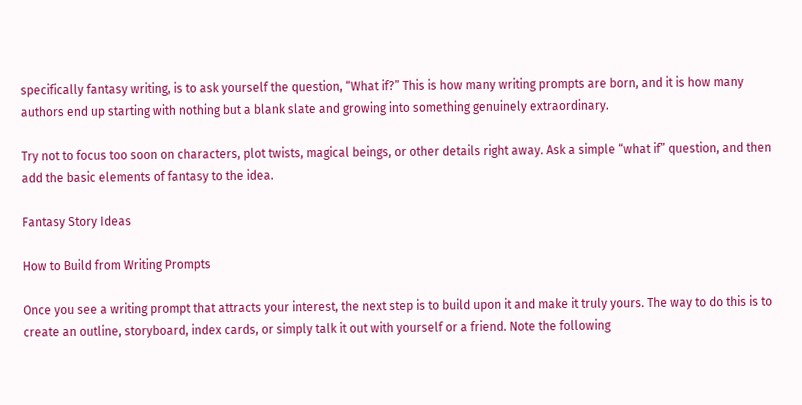specifically fantasy writing, is to ask yourself the question, “What if?” This is how many writing prompts are born, and it is how many authors end up starting with nothing but a blank slate and growing into something genuinely extraordinary.

Try not to focus too soon on characters, plot twists, magical beings, or other details right away. Ask a simple “what if” question, and then add the basic elements of fantasy to the idea.

Fantasy Story Ideas

How to Build from Writing Prompts

Once you see a writing prompt that attracts your interest, the next step is to build upon it and make it truly yours. The way to do this is to create an outline, storyboard, index cards, or simply talk it out with yourself or a friend. Note the following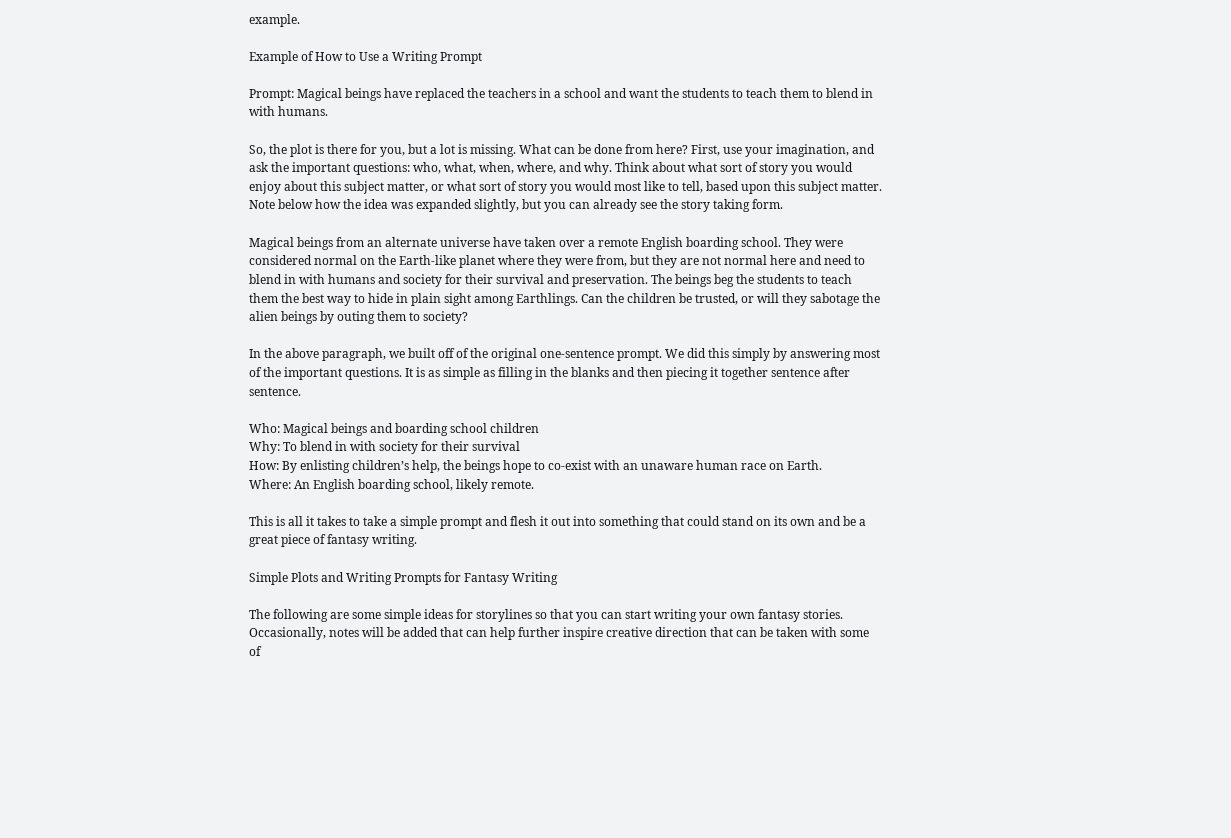example.

Example of How to Use a Writing Prompt

Prompt: Magical beings have replaced the teachers in a school and want the students to teach them to blend in with humans.

So, the plot is there for you, but a lot is missing. What can be done from here? First, use your imagination, and ask the important questions: who, what, when, where, and why. Think about what sort of story you would enjoy about this subject matter, or what sort of story you would most like to tell, based upon this subject matter. Note below how the idea was expanded slightly, but you can already see the story taking form.

Magical beings from an alternate universe have taken over a remote English boarding school. They were considered normal on the Earth-like planet where they were from, but they are not normal here and need to blend in with humans and society for their survival and preservation. The beings beg the students to teach them the best way to hide in plain sight among Earthlings. Can the children be trusted, or will they sabotage the alien beings by outing them to society?

In the above paragraph, we built off of the original one-sentence prompt. We did this simply by answering most of the important questions. It is as simple as filling in the blanks and then piecing it together sentence after sentence.

Who: Magical beings and boarding school children
Why: To blend in with society for their survival
How: By enlisting children’s help, the beings hope to co-exist with an unaware human race on Earth.
Where: An English boarding school, likely remote.

This is all it takes to take a simple prompt and flesh it out into something that could stand on its own and be a great piece of fantasy writing.

Simple Plots and Writing Prompts for Fantasy Writing

The following are some simple ideas for storylines so that you can start writing your own fantasy stories. Occasionally, notes will be added that can help further inspire creative direction that can be taken with some of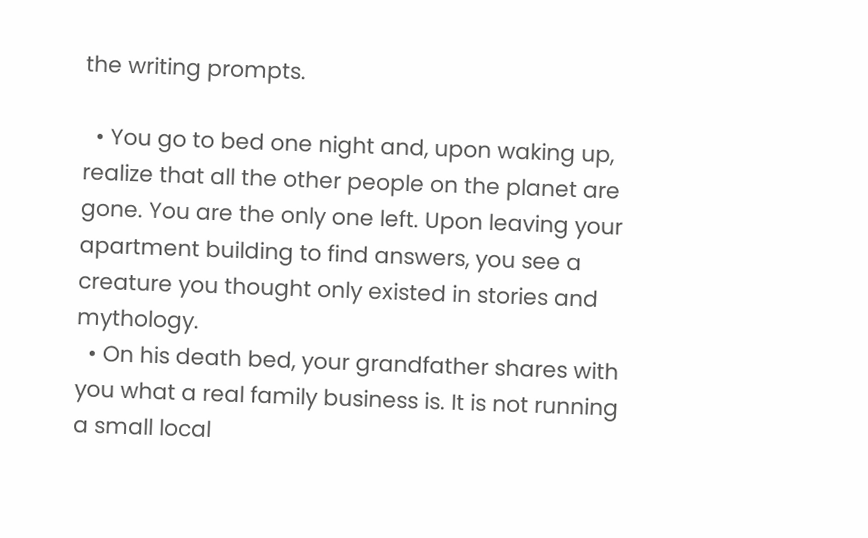the writing prompts.

  • You go to bed one night and, upon waking up, realize that all the other people on the planet are gone. You are the only one left. Upon leaving your apartment building to find answers, you see a creature you thought only existed in stories and mythology.
  • On his death bed, your grandfather shares with you what a real family business is. It is not running a small local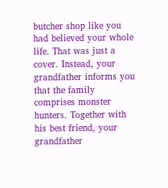butcher shop like you had believed your whole life. That was just a cover. Instead, your grandfather informs you that the family comprises monster hunters. Together with his best friend, your grandfather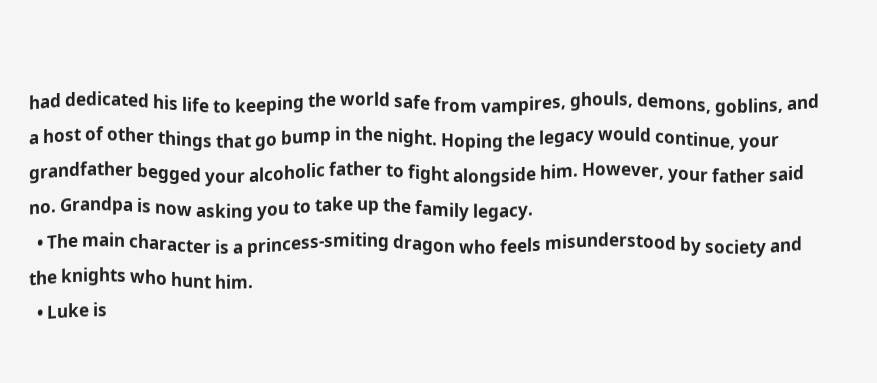had dedicated his life to keeping the world safe from vampires, ghouls, demons, goblins, and a host of other things that go bump in the night. Hoping the legacy would continue, your grandfather begged your alcoholic father to fight alongside him. However, your father said no. Grandpa is now asking you to take up the family legacy.
  • The main character is a princess-smiting dragon who feels misunderstood by society and the knights who hunt him.
  • Luke is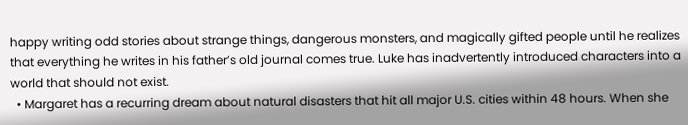happy writing odd stories about strange things, dangerous monsters, and magically gifted people until he realizes that everything he writes in his father’s old journal comes true. Luke has inadvertently introduced characters into a world that should not exist.
  • Margaret has a recurring dream about natural disasters that hit all major U.S. cities within 48 hours. When she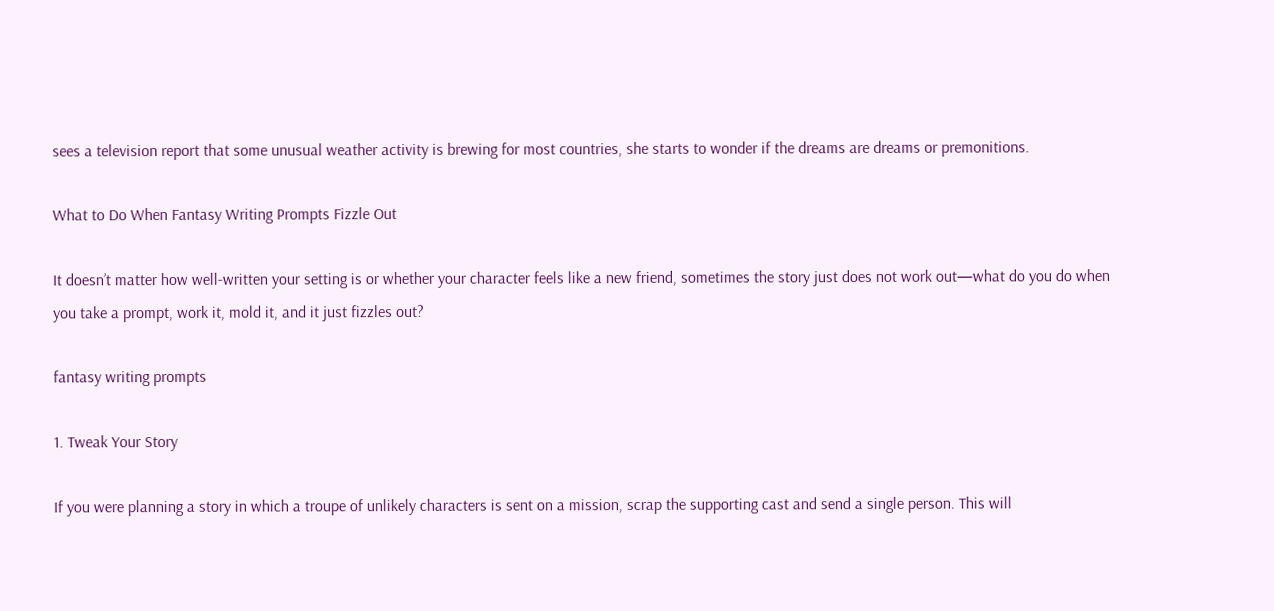sees a television report that some unusual weather activity is brewing for most countries, she starts to wonder if the dreams are dreams or premonitions.

What to Do When Fantasy Writing Prompts Fizzle Out

It doesn’t matter how well-written your setting is or whether your character feels like a new friend, sometimes the story just does not work out—what do you do when you take a prompt, work it, mold it, and it just fizzles out?

fantasy writing prompts

1. Tweak Your Story

If you were planning a story in which a troupe of unlikely characters is sent on a mission, scrap the supporting cast and send a single person. This will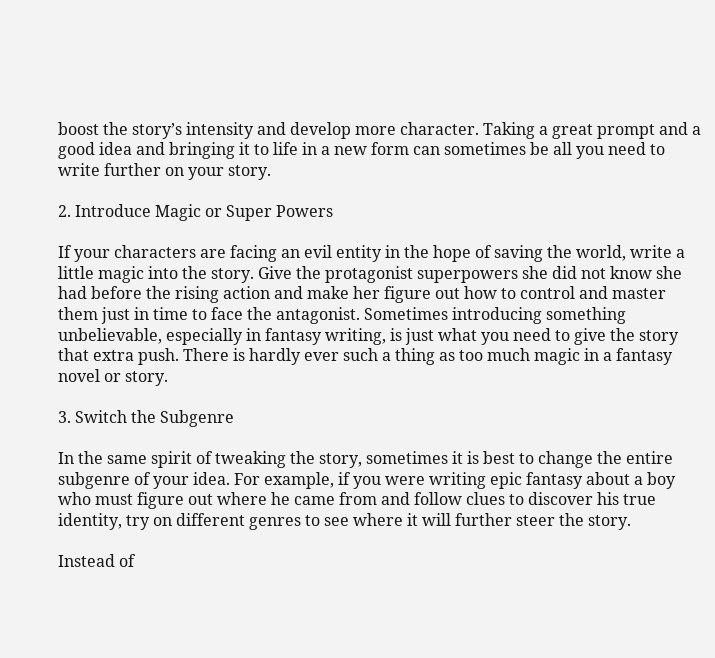boost the story’s intensity and develop more character. Taking a great prompt and a good idea and bringing it to life in a new form can sometimes be all you need to write further on your story.

2. Introduce Magic or Super Powers

If your characters are facing an evil entity in the hope of saving the world, write a little magic into the story. Give the protagonist superpowers she did not know she had before the rising action and make her figure out how to control and master them just in time to face the antagonist. Sometimes introducing something unbelievable, especially in fantasy writing, is just what you need to give the story that extra push. There is hardly ever such a thing as too much magic in a fantasy novel or story.

3. Switch the Subgenre

In the same spirit of tweaking the story, sometimes it is best to change the entire subgenre of your idea. For example, if you were writing epic fantasy about a boy who must figure out where he came from and follow clues to discover his true identity, try on different genres to see where it will further steer the story.

Instead of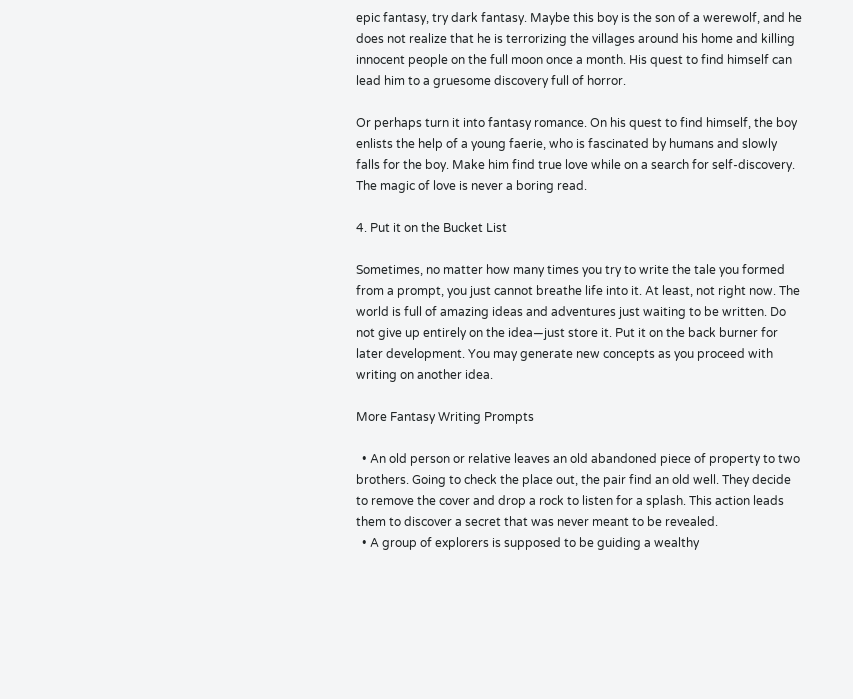epic fantasy, try dark fantasy. Maybe this boy is the son of a werewolf, and he does not realize that he is terrorizing the villages around his home and killing innocent people on the full moon once a month. His quest to find himself can lead him to a gruesome discovery full of horror.

Or perhaps turn it into fantasy romance. On his quest to find himself, the boy enlists the help of a young faerie, who is fascinated by humans and slowly falls for the boy. Make him find true love while on a search for self-discovery. The magic of love is never a boring read.

4. Put it on the Bucket List

Sometimes, no matter how many times you try to write the tale you formed from a prompt, you just cannot breathe life into it. At least, not right now. The world is full of amazing ideas and adventures just waiting to be written. Do not give up entirely on the idea—just store it. Put it on the back burner for later development. You may generate new concepts as you proceed with writing on another idea.

More Fantasy Writing Prompts

  • An old person or relative leaves an old abandoned piece of property to two brothers. Going to check the place out, the pair find an old well. They decide to remove the cover and drop a rock to listen for a splash. This action leads them to discover a secret that was never meant to be revealed.
  • A group of explorers is supposed to be guiding a wealthy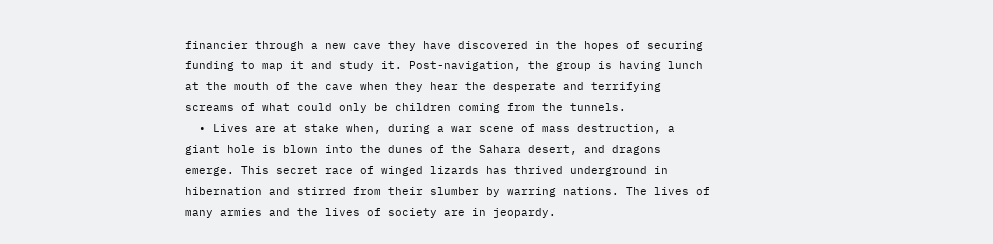financier through a new cave they have discovered in the hopes of securing funding to map it and study it. Post-navigation, the group is having lunch at the mouth of the cave when they hear the desperate and terrifying screams of what could only be children coming from the tunnels.
  • Lives are at stake when, during a war scene of mass destruction, a giant hole is blown into the dunes of the Sahara desert, and dragons emerge. This secret race of winged lizards has thrived underground in hibernation and stirred from their slumber by warring nations. The lives of many armies and the lives of society are in jeopardy.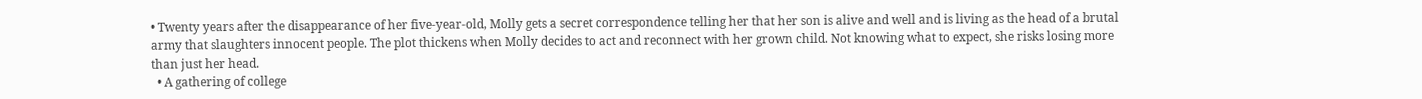• Twenty years after the disappearance of her five-year-old, Molly gets a secret correspondence telling her that her son is alive and well and is living as the head of a brutal army that slaughters innocent people. The plot thickens when Molly decides to act and reconnect with her grown child. Not knowing what to expect, she risks losing more than just her head.
  • A gathering of college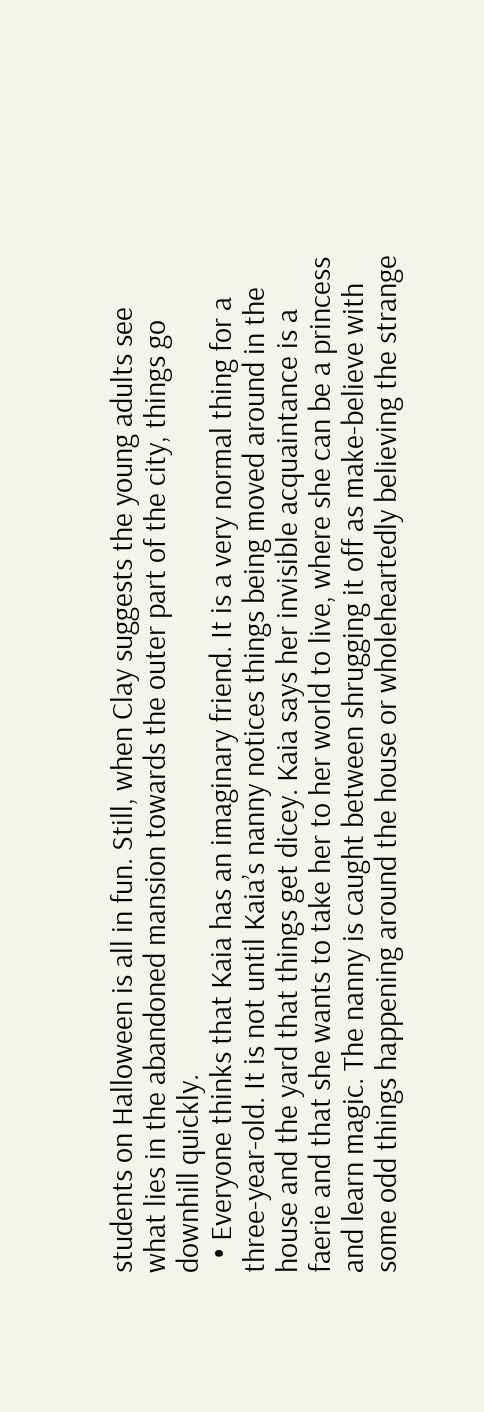students on Halloween is all in fun. Still, when Clay suggests the young adults see what lies in the abandoned mansion towards the outer part of the city, things go downhill quickly.
  • Everyone thinks that Kaia has an imaginary friend. It is a very normal thing for a three-year-old. It is not until Kaia’s nanny notices things being moved around in the house and the yard that things get dicey. Kaia says her invisible acquaintance is a faerie and that she wants to take her to her world to live, where she can be a princess and learn magic. The nanny is caught between shrugging it off as make-believe with some odd things happening around the house or wholeheartedly believing the strange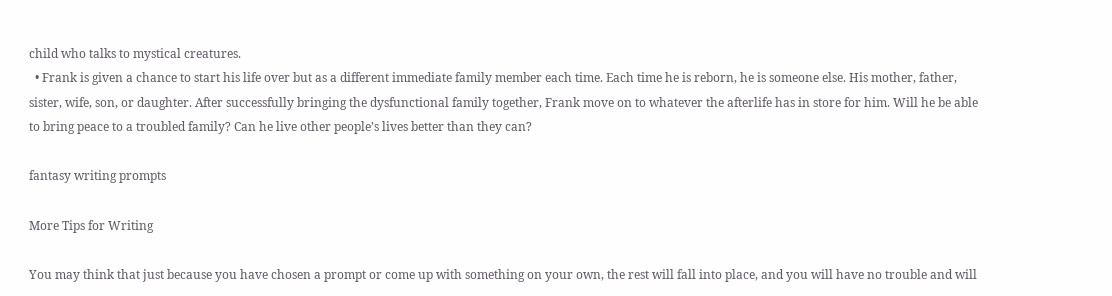child who talks to mystical creatures.
  • Frank is given a chance to start his life over but as a different immediate family member each time. Each time he is reborn, he is someone else. His mother, father, sister, wife, son, or daughter. After successfully bringing the dysfunctional family together, Frank move on to whatever the afterlife has in store for him. Will he be able to bring peace to a troubled family? Can he live other people’s lives better than they can?

fantasy writing prompts

More Tips for Writing

You may think that just because you have chosen a prompt or come up with something on your own, the rest will fall into place, and you will have no trouble and will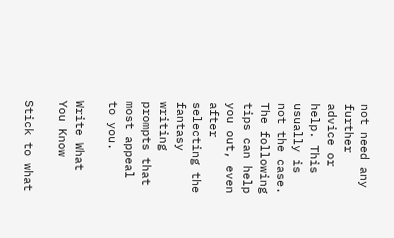not need any further advice or help. This usually is not the case. The following tips can help you out, even after selecting the fantasy writing prompts that most appeal to you.

Write What You Know

Stick to what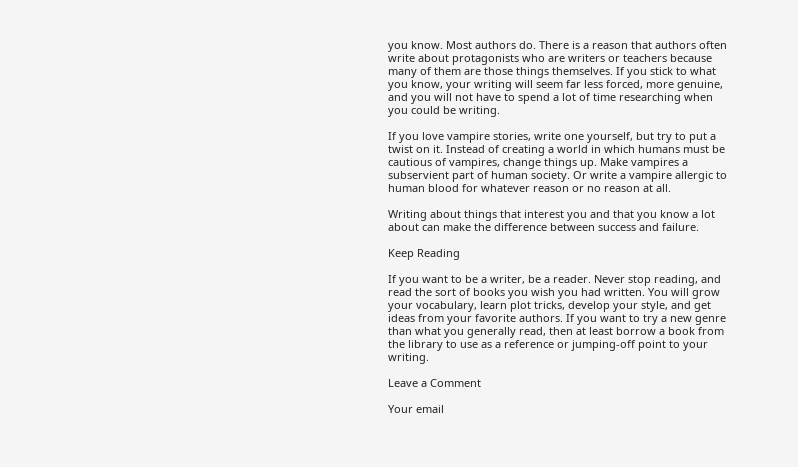you know. Most authors do. There is a reason that authors often write about protagonists who are writers or teachers because many of them are those things themselves. If you stick to what you know, your writing will seem far less forced, more genuine, and you will not have to spend a lot of time researching when you could be writing.

If you love vampire stories, write one yourself, but try to put a twist on it. Instead of creating a world in which humans must be cautious of vampires, change things up. Make vampires a subservient part of human society. Or write a vampire allergic to human blood for whatever reason or no reason at all.

Writing about things that interest you and that you know a lot about can make the difference between success and failure.

Keep Reading

If you want to be a writer, be a reader. Never stop reading, and read the sort of books you wish you had written. You will grow your vocabulary, learn plot tricks, develop your style, and get ideas from your favorite authors. If you want to try a new genre than what you generally read, then at least borrow a book from the library to use as a reference or jumping-off point to your writing.

Leave a Comment

Your email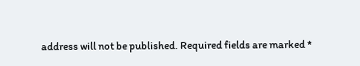address will not be published. Required fields are marked *